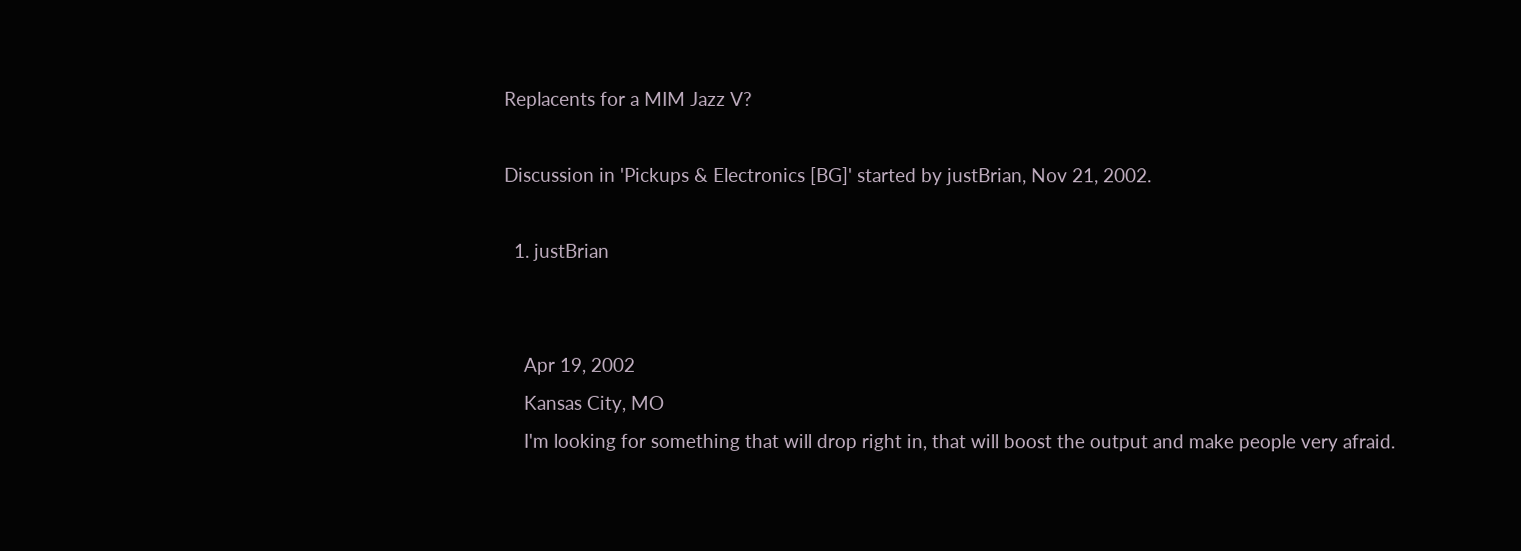Replacents for a MIM Jazz V?

Discussion in 'Pickups & Electronics [BG]' started by justBrian, Nov 21, 2002.

  1. justBrian


    Apr 19, 2002
    Kansas City, MO
    I'm looking for something that will drop right in, that will boost the output and make people very afraid.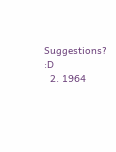Suggestions? :D
  2. 1964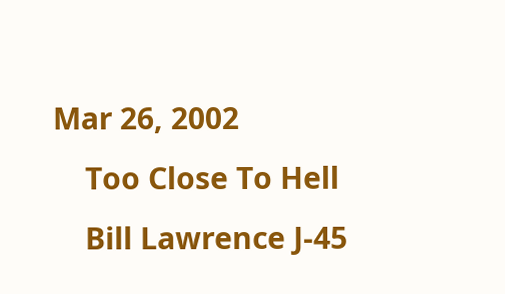Mar 26, 2002
    Too Close To Hell
    Bill Lawrence J-45